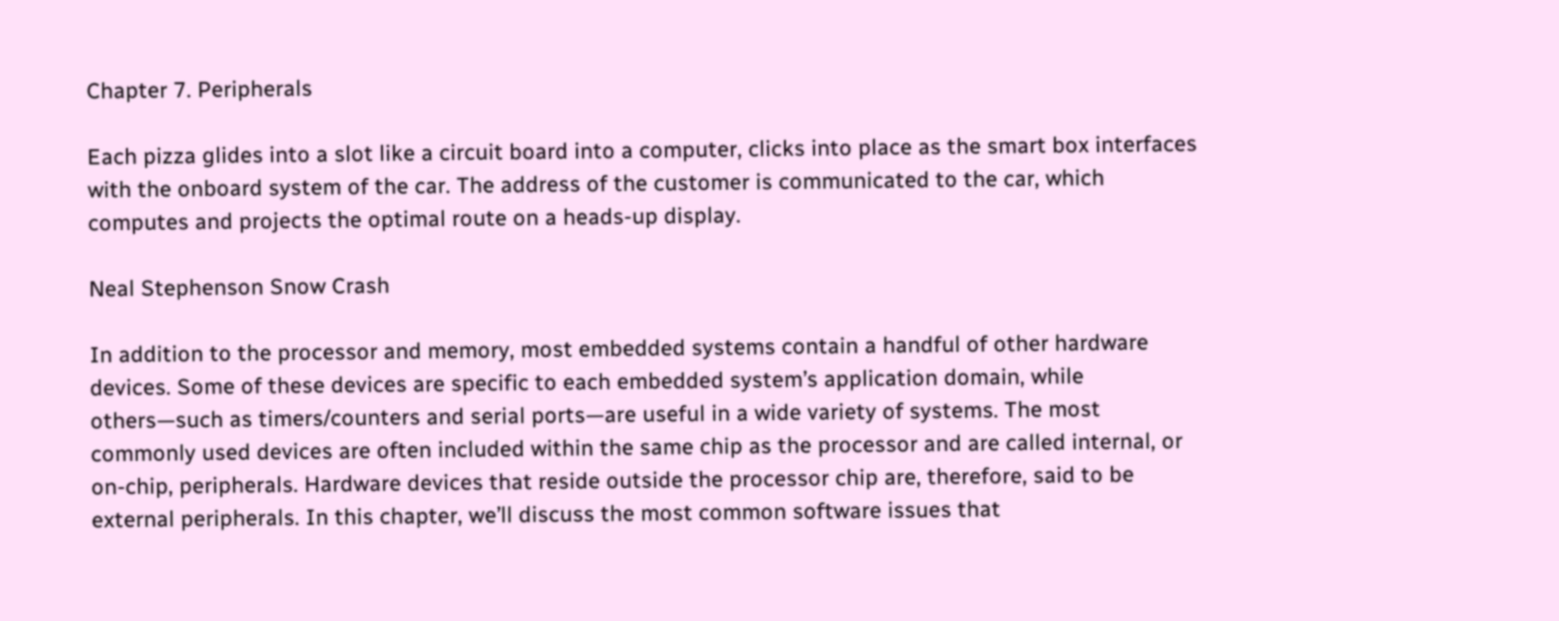Chapter 7. Peripherals

Each pizza glides into a slot like a circuit board into a computer, clicks into place as the smart box interfaces with the onboard system of the car. The address of the customer is communicated to the car, which computes and projects the optimal route on a heads-up display.

Neal Stephenson Snow Crash

In addition to the processor and memory, most embedded systems contain a handful of other hardware devices. Some of these devices are specific to each embedded system’s application domain, while others—such as timers/counters and serial ports—are useful in a wide variety of systems. The most commonly used devices are often included within the same chip as the processor and are called internal, or on-chip, peripherals. Hardware devices that reside outside the processor chip are, therefore, said to be external peripherals. In this chapter, we’ll discuss the most common software issues that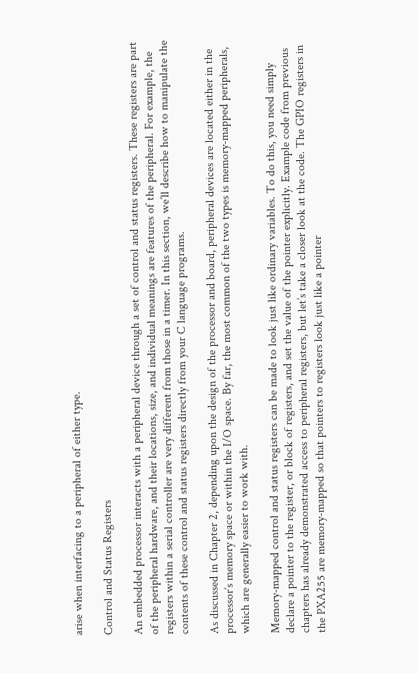arise when interfacing to a peripheral of either type.

Control and Status Registers

An embedded processor interacts with a peripheral device through a set of control and status registers. These registers are part of the peripheral hardware, and their locations, size, and individual meanings are features of the peripheral. For example, the registers within a serial controller are very different from those in a timer. In this section, we’ll describe how to manipulate the contents of these control and status registers directly from your C language programs.

As discussed in Chapter 2, depending upon the design of the processor and board, peripheral devices are located either in the processor’s memory space or within the I/O space. By far, the most common of the two types is memory-mapped peripherals, which are generally easier to work with.

Memory-mapped control and status registers can be made to look just like ordinary variables. To do this, you need simply declare a pointer to the register, or block of registers, and set the value of the pointer explicitly. Example code from previous chapters has already demonstrated access to peripheral registers, but let’s take a closer look at the code. The GPIO registers in the PXA255 are memory-mapped so that pointers to registers look just like a pointer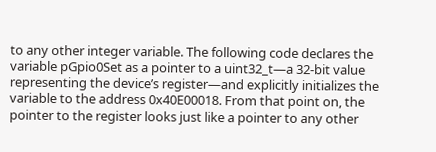to any other integer variable. The following code declares the variable pGpio0Set as a pointer to a uint32_t—a 32-bit value representing the device’s register—and explicitly initializes the variable to the address 0x40E00018. From that point on, the pointer to the register looks just like a pointer to any other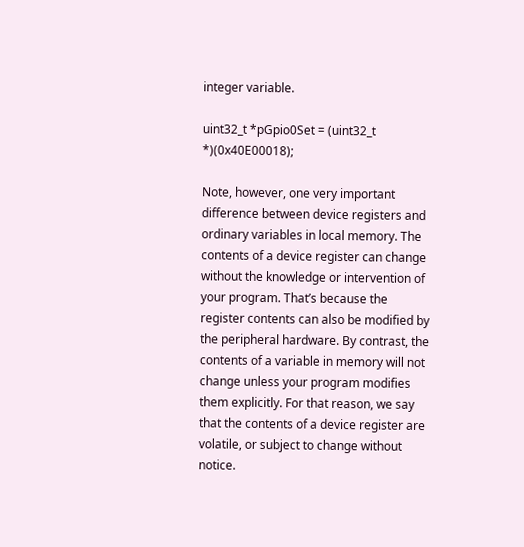integer variable.

uint32_t *pGpio0Set = (uint32_t *)(0x40E00018);

Note, however, one very important difference between device registers and ordinary variables in local memory. The contents of a device register can change without the knowledge or intervention of your program. That’s because the register contents can also be modified by the peripheral hardware. By contrast, the contents of a variable in memory will not change unless your program modifies them explicitly. For that reason, we say that the contents of a device register are volatile, or subject to change without notice.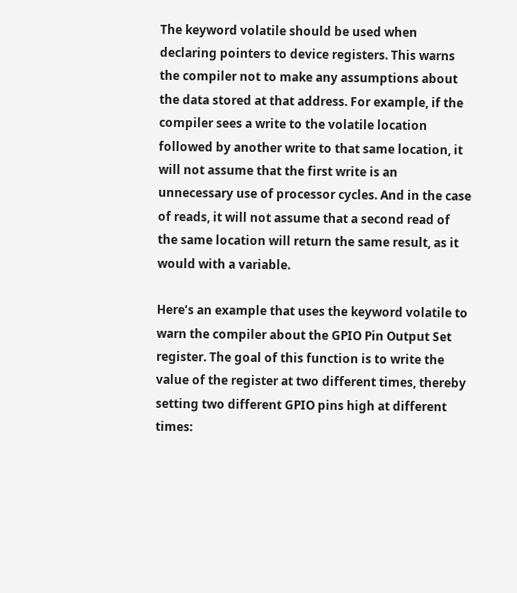The keyword volatile should be used when declaring pointers to device registers. This warns the compiler not to make any assumptions about the data stored at that address. For example, if the compiler sees a write to the volatile location followed by another write to that same location, it will not assume that the first write is an unnecessary use of processor cycles. And in the case of reads, it will not assume that a second read of the same location will return the same result, as it would with a variable.

Here’s an example that uses the keyword volatile to warn the compiler about the GPIO Pin Output Set register. The goal of this function is to write the value of the register at two different times, thereby setting two different GPIO pins high at different times: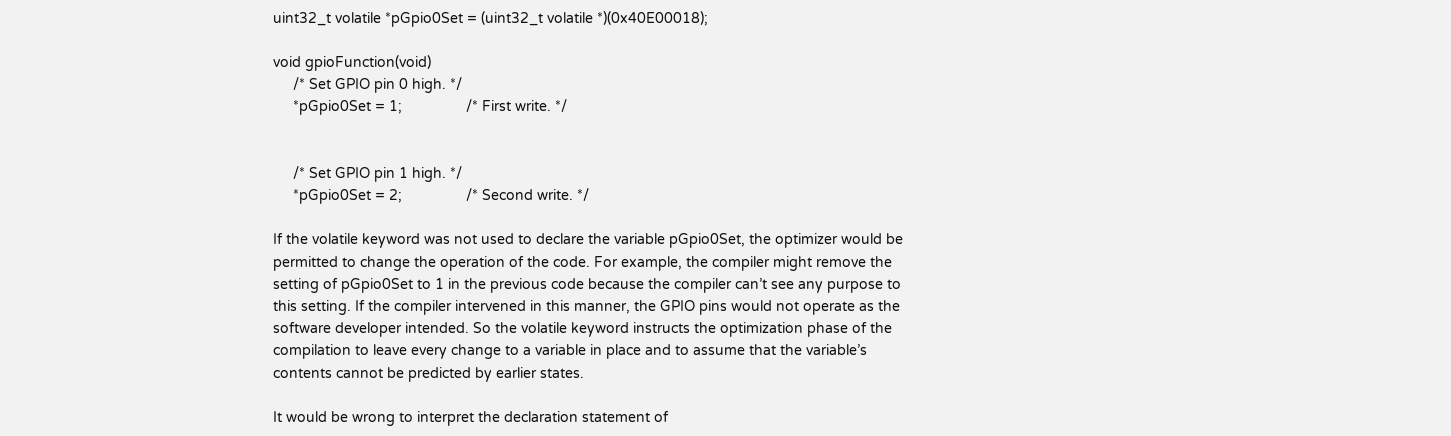uint32_t volatile *pGpio0Set = (uint32_t volatile *)(0x40E00018);

void gpioFunction(void)
     /* Set GPIO pin 0 high. */
     *pGpio0Set = 1;                /* First write. */


     /* Set GPIO pin 1 high. */
     *pGpio0Set = 2;                /* Second write. */

If the volatile keyword was not used to declare the variable pGpio0Set, the optimizer would be permitted to change the operation of the code. For example, the compiler might remove the setting of pGpio0Set to 1 in the previous code because the compiler can’t see any purpose to this setting. If the compiler intervened in this manner, the GPIO pins would not operate as the software developer intended. So the volatile keyword instructs the optimization phase of the compilation to leave every change to a variable in place and to assume that the variable’s contents cannot be predicted by earlier states.

It would be wrong to interpret the declaration statement of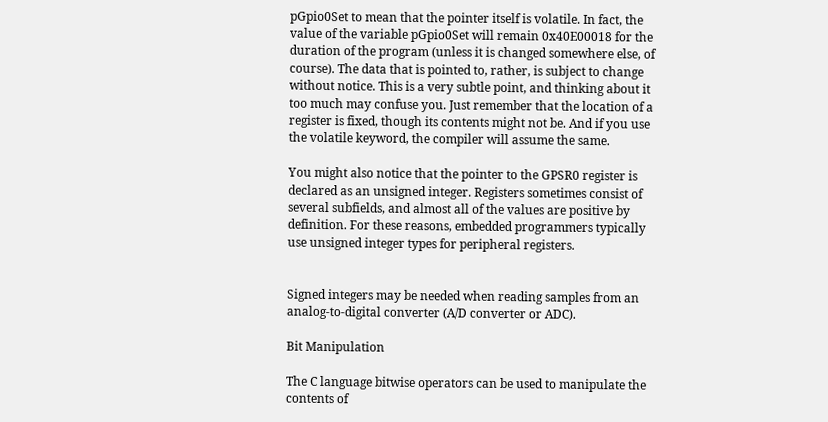pGpio0Set to mean that the pointer itself is volatile. In fact, the value of the variable pGpio0Set will remain 0x40E00018 for the duration of the program (unless it is changed somewhere else, of course). The data that is pointed to, rather, is subject to change without notice. This is a very subtle point, and thinking about it too much may confuse you. Just remember that the location of a register is fixed, though its contents might not be. And if you use the volatile keyword, the compiler will assume the same.

You might also notice that the pointer to the GPSR0 register is declared as an unsigned integer. Registers sometimes consist of several subfields, and almost all of the values are positive by definition. For these reasons, embedded programmers typically use unsigned integer types for peripheral registers.


Signed integers may be needed when reading samples from an analog-to-digital converter (A/D converter or ADC).

Bit Manipulation

The C language bitwise operators can be used to manipulate the contents of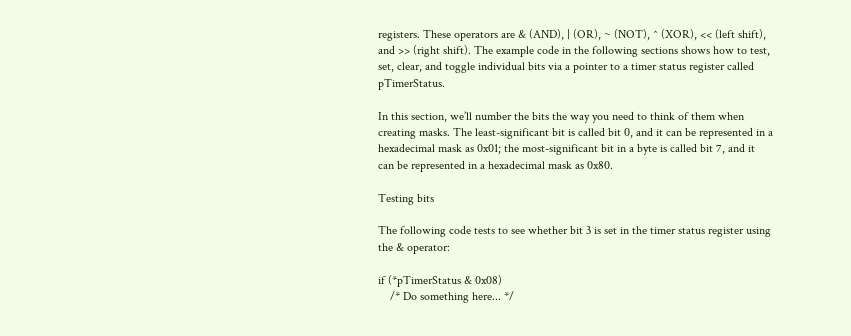registers. These operators are & (AND), | (OR), ~ (NOT), ^ (XOR), << (left shift), and >> (right shift). The example code in the following sections shows how to test, set, clear, and toggle individual bits via a pointer to a timer status register called pTimerStatus.

In this section, we’ll number the bits the way you need to think of them when creating masks. The least-significant bit is called bit 0, and it can be represented in a hexadecimal mask as 0x01; the most-significant bit in a byte is called bit 7, and it can be represented in a hexadecimal mask as 0x80.

Testing bits

The following code tests to see whether bit 3 is set in the timer status register using the & operator:

if (*pTimerStatus & 0x08)
    /* Do something here... */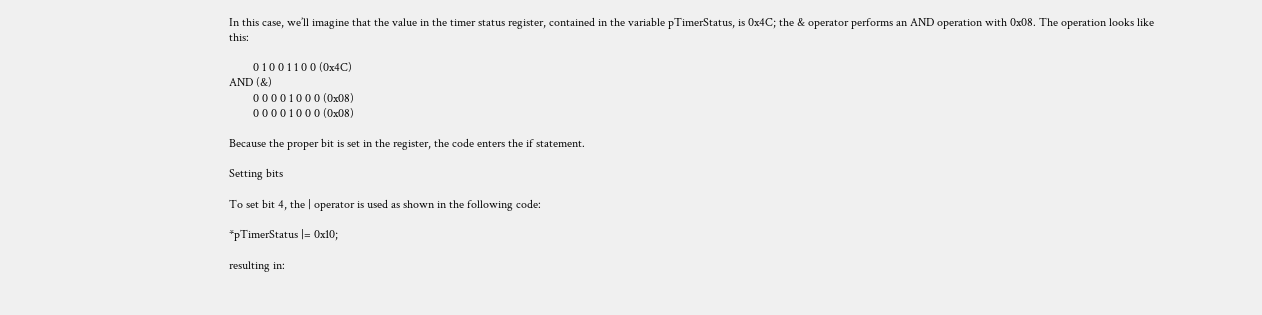In this case, we’ll imagine that the value in the timer status register, contained in the variable pTimerStatus, is 0x4C; the & operator performs an AND operation with 0x08. The operation looks like this:

        0 1 0 0 1 1 0 0 (0x4C)
AND (&)
        0 0 0 0 1 0 0 0 (0x08)
        0 0 0 0 1 0 0 0 (0x08)

Because the proper bit is set in the register, the code enters the if statement.

Setting bits

To set bit 4, the | operator is used as shown in the following code:

*pTimerStatus |= 0x10;

resulting in: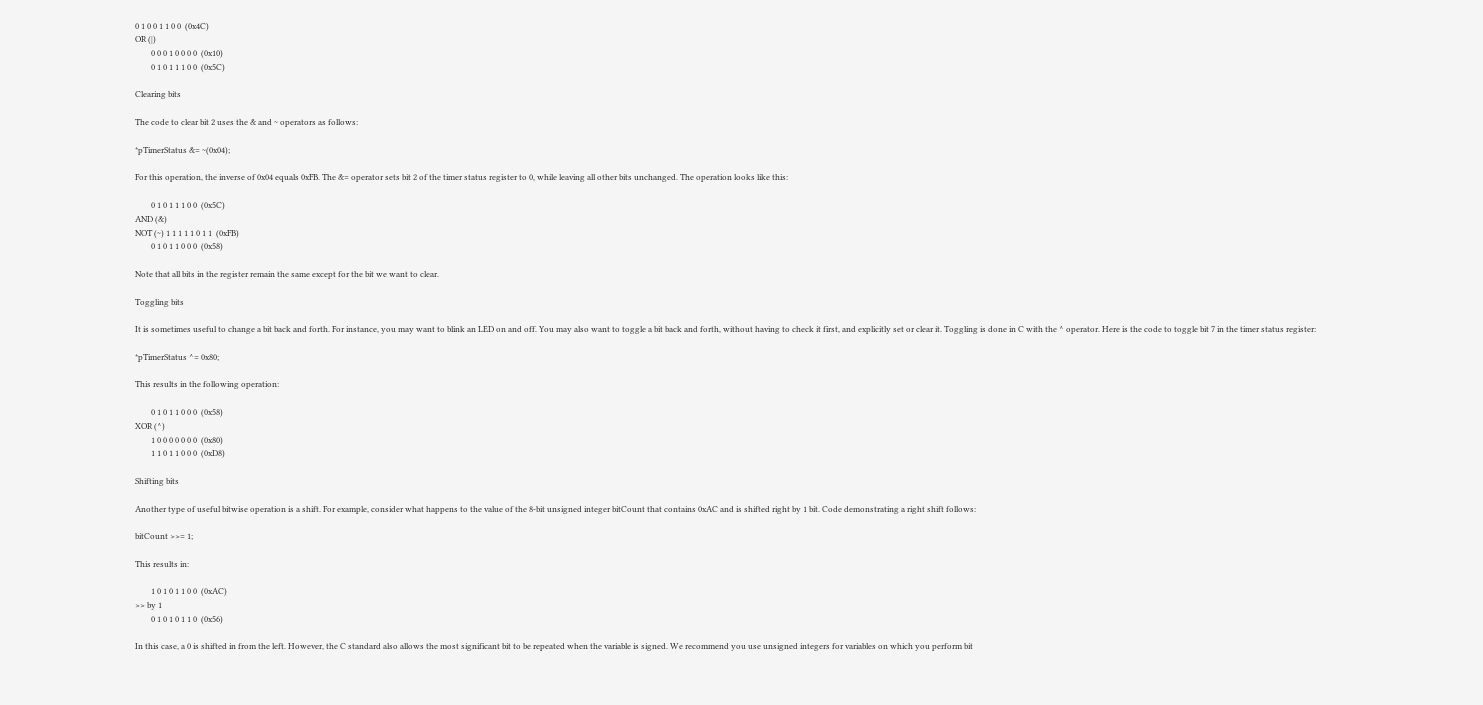0 1 0 0 1 1 0 0  (0x4C)
OR (|)
        0 0 0 1 0 0 0 0  (0x10)
        0 1 0 1 1 1 0 0  (0x5C)

Clearing bits

The code to clear bit 2 uses the & and ~ operators as follows:

*pTimerStatus &= ~(0x04);

For this operation, the inverse of 0x04 equals 0xFB. The &= operator sets bit 2 of the timer status register to 0, while leaving all other bits unchanged. The operation looks like this:

        0 1 0 1 1 1 0 0  (0x5C)
AND (&)
NOT (~) 1 1 1 1 1 0 1 1  (0xFB)
        0 1 0 1 1 0 0 0  (0x58)

Note that all bits in the register remain the same except for the bit we want to clear.

Toggling bits

It is sometimes useful to change a bit back and forth. For instance, you may want to blink an LED on and off. You may also want to toggle a bit back and forth, without having to check it first, and explicitly set or clear it. Toggling is done in C with the ^ operator. Here is the code to toggle bit 7 in the timer status register:

*pTimerStatus ^= 0x80;

This results in the following operation:

        0 1 0 1 1 0 0 0  (0x58)
XOR (^)
        1 0 0 0 0 0 0 0  (0x80)
        1 1 0 1 1 0 0 0  (0xD8)

Shifting bits

Another type of useful bitwise operation is a shift. For example, consider what happens to the value of the 8-bit unsigned integer bitCount that contains 0xAC and is shifted right by 1 bit. Code demonstrating a right shift follows:

bitCount >>= 1;

This results in:

        1 0 1 0 1 1 0 0  (0xAC)
>> by 1
        0 1 0 1 0 1 1 0  (0x56)

In this case, a 0 is shifted in from the left. However, the C standard also allows the most significant bit to be repeated when the variable is signed. We recommend you use unsigned integers for variables on which you perform bit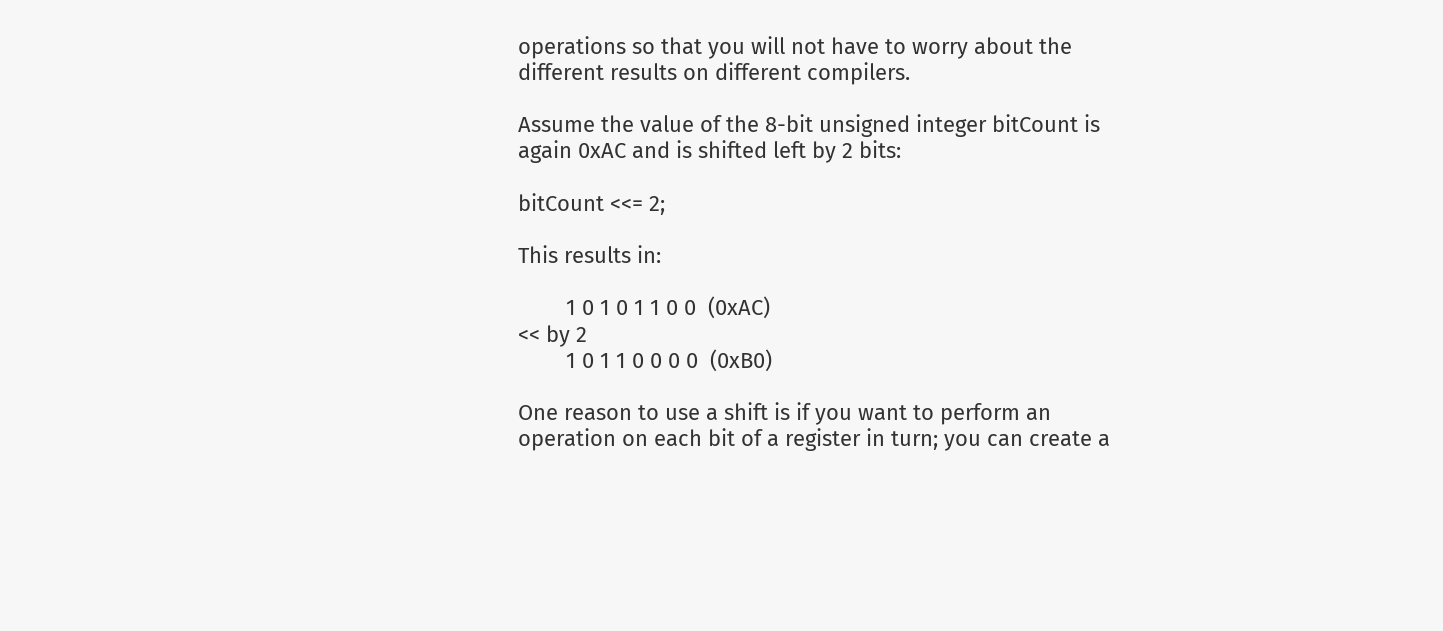operations so that you will not have to worry about the different results on different compilers.

Assume the value of the 8-bit unsigned integer bitCount is again 0xAC and is shifted left by 2 bits:

bitCount <<= 2;

This results in:

        1 0 1 0 1 1 0 0  (0xAC)
<< by 2
        1 0 1 1 0 0 0 0  (0xB0)

One reason to use a shift is if you want to perform an operation on each bit of a register in turn; you can create a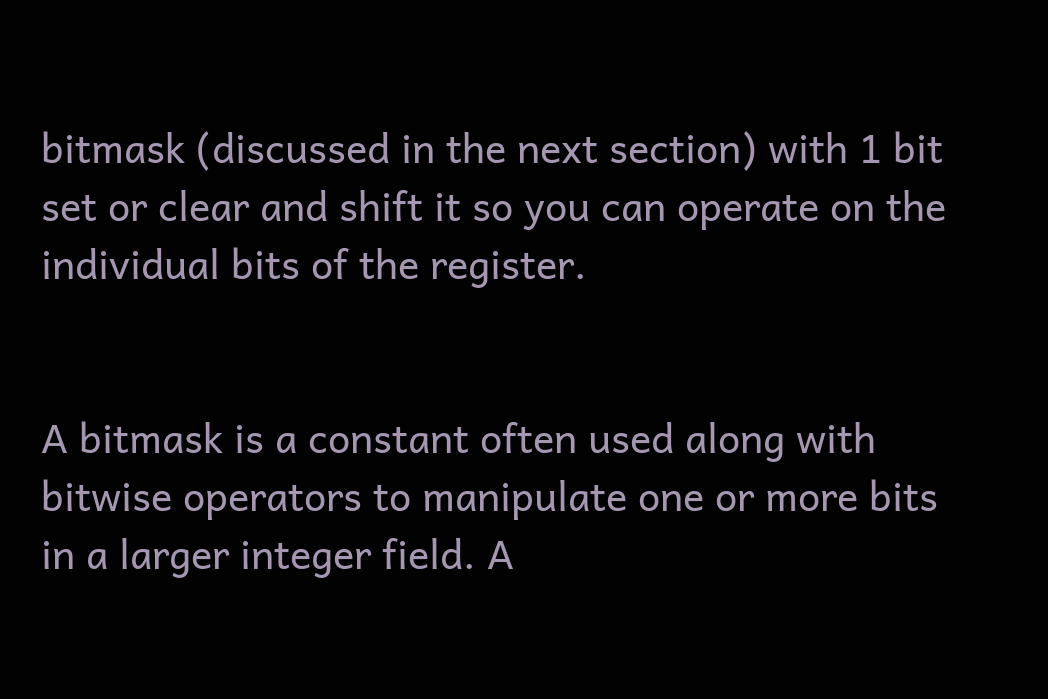bitmask (discussed in the next section) with 1 bit set or clear and shift it so you can operate on the individual bits of the register.


A bitmask is a constant often used along with bitwise operators to manipulate one or more bits in a larger integer field. A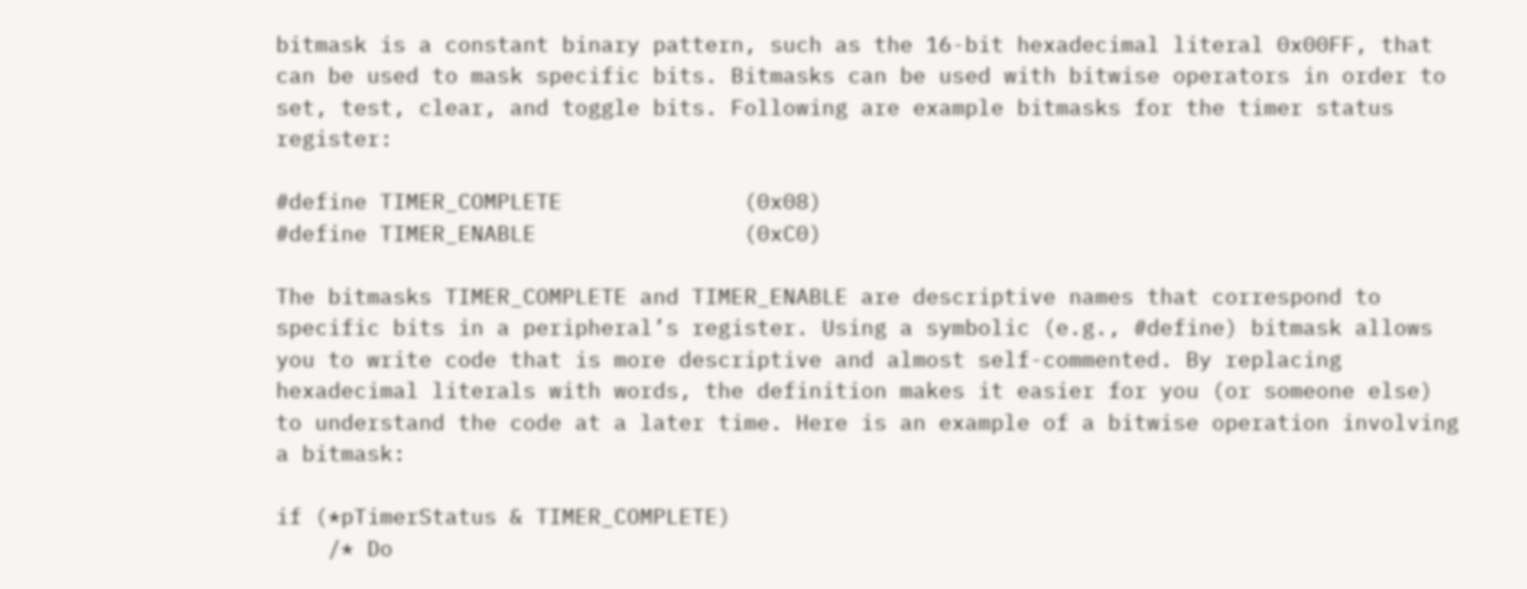bitmask is a constant binary pattern, such as the 16-bit hexadecimal literal 0x00FF, that can be used to mask specific bits. Bitmasks can be used with bitwise operators in order to set, test, clear, and toggle bits. Following are example bitmasks for the timer status register:

#define TIMER_COMPLETE              (0x08)
#define TIMER_ENABLE                (0xC0)

The bitmasks TIMER_COMPLETE and TIMER_ENABLE are descriptive names that correspond to specific bits in a peripheral’s register. Using a symbolic (e.g., #define) bitmask allows you to write code that is more descriptive and almost self-commented. By replacing hexadecimal literals with words, the definition makes it easier for you (or someone else) to understand the code at a later time. Here is an example of a bitwise operation involving a bitmask:

if (*pTimerStatus & TIMER_COMPLETE)
    /* Do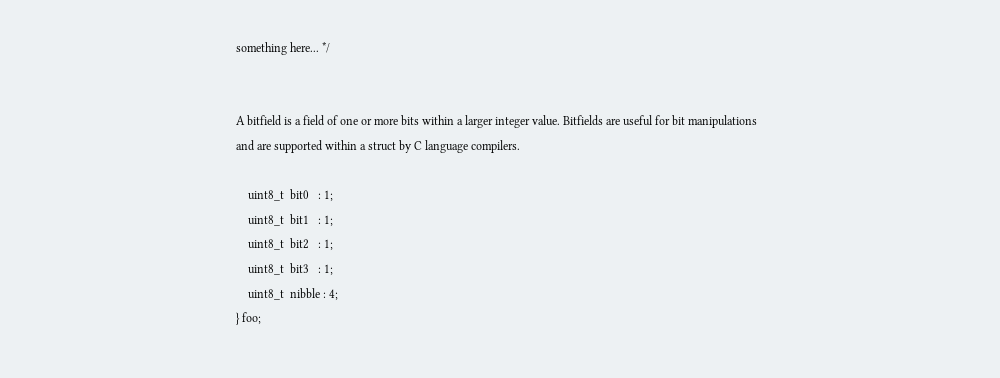something here... */


A bitfield is a field of one or more bits within a larger integer value. Bitfields are useful for bit manipulations and are supported within a struct by C language compilers.

    uint8_t  bit0   : 1;
    uint8_t  bit1   : 1;
    uint8_t  bit2   : 1;
    uint8_t  bit3   : 1;
    uint8_t  nibble : 4;
} foo;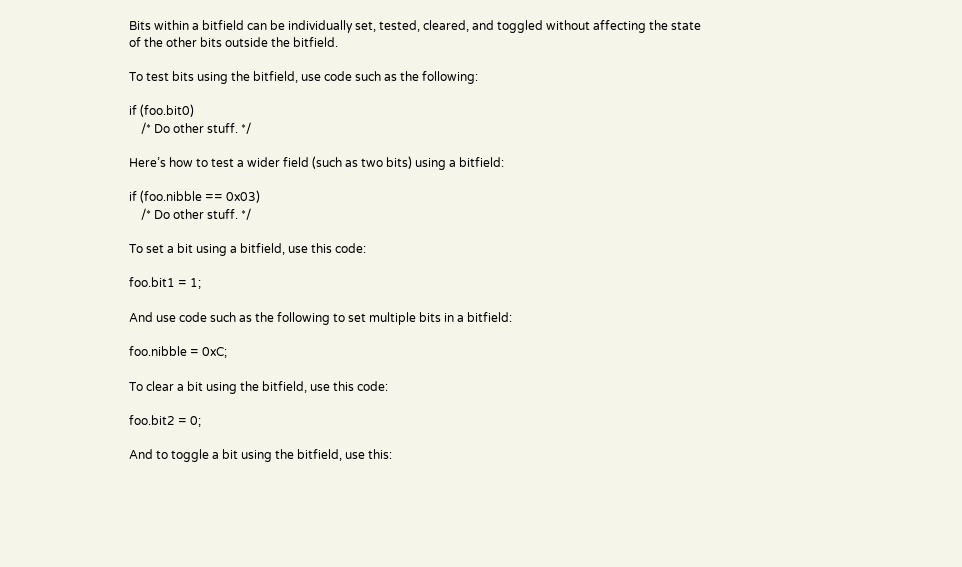Bits within a bitfield can be individually set, tested, cleared, and toggled without affecting the state of the other bits outside the bitfield.

To test bits using the bitfield, use code such as the following:

if (foo.bit0)
    /* Do other stuff. */

Here’s how to test a wider field (such as two bits) using a bitfield:

if (foo.nibble == 0x03)
    /* Do other stuff. */

To set a bit using a bitfield, use this code:

foo.bit1 = 1;

And use code such as the following to set multiple bits in a bitfield:

foo.nibble = 0xC;

To clear a bit using the bitfield, use this code:

foo.bit2 = 0;

And to toggle a bit using the bitfield, use this: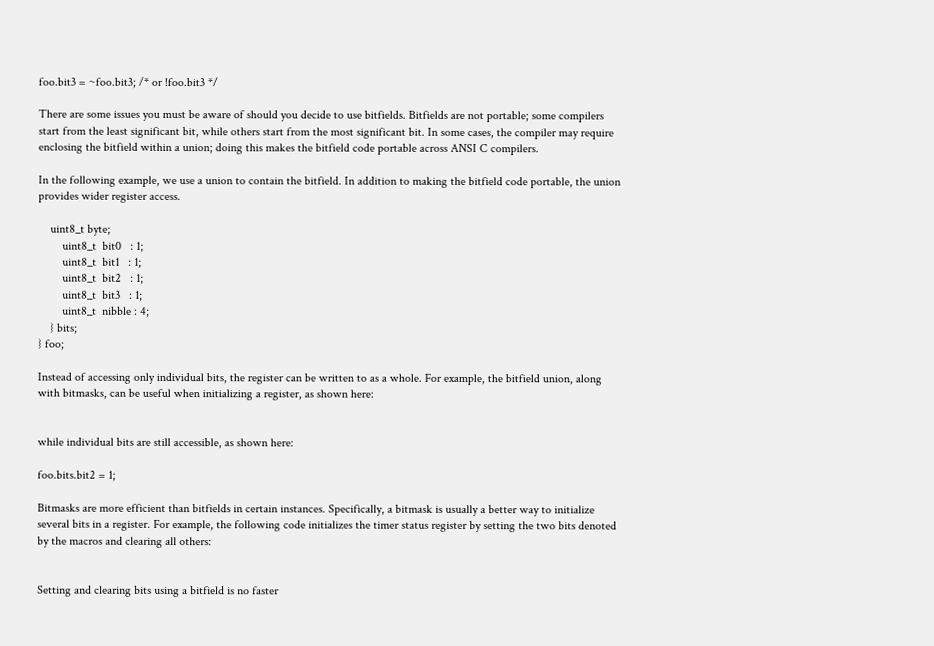foo.bit3 = ~foo.bit3; /* or !foo.bit3 */

There are some issues you must be aware of should you decide to use bitfields. Bitfields are not portable; some compilers start from the least significant bit, while others start from the most significant bit. In some cases, the compiler may require enclosing the bitfield within a union; doing this makes the bitfield code portable across ANSI C compilers.

In the following example, we use a union to contain the bitfield. In addition to making the bitfield code portable, the union provides wider register access.

    uint8_t byte;
        uint8_t  bit0   : 1;
        uint8_t  bit1   : 1;
        uint8_t  bit2   : 1;
        uint8_t  bit3   : 1;
        uint8_t  nibble : 4;
    } bits;
} foo;

Instead of accessing only individual bits, the register can be written to as a whole. For example, the bitfield union, along with bitmasks, can be useful when initializing a register, as shown here:


while individual bits are still accessible, as shown here:

foo.bits.bit2 = 1;

Bitmasks are more efficient than bitfields in certain instances. Specifically, a bitmask is usually a better way to initialize several bits in a register. For example, the following code initializes the timer status register by setting the two bits denoted by the macros and clearing all others:


Setting and clearing bits using a bitfield is no faster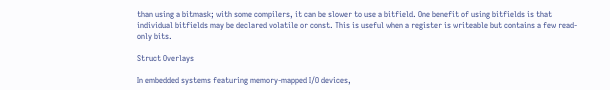than using a bitmask; with some compilers, it can be slower to use a bitfield. One benefit of using bitfields is that individual bitfields may be declared volatile or const. This is useful when a register is writeable but contains a few read-only bits.

Struct Overlays

In embedded systems featuring memory-mapped I/O devices,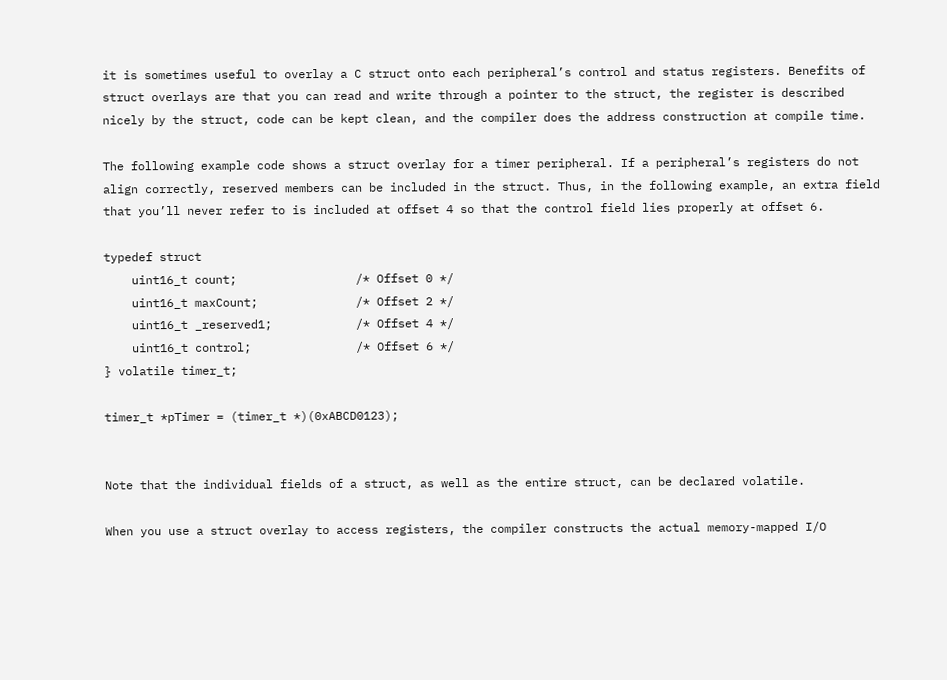it is sometimes useful to overlay a C struct onto each peripheral’s control and status registers. Benefits of struct overlays are that you can read and write through a pointer to the struct, the register is described nicely by the struct, code can be kept clean, and the compiler does the address construction at compile time.

The following example code shows a struct overlay for a timer peripheral. If a peripheral’s registers do not align correctly, reserved members can be included in the struct. Thus, in the following example, an extra field that you’ll never refer to is included at offset 4 so that the control field lies properly at offset 6.

typedef struct
    uint16_t count;                 /* Offset 0 */
    uint16_t maxCount;              /* Offset 2 */
    uint16_t _reserved1;            /* Offset 4 */
    uint16_t control;               /* Offset 6 */
} volatile timer_t;

timer_t *pTimer = (timer_t *)(0xABCD0123);


Note that the individual fields of a struct, as well as the entire struct, can be declared volatile.

When you use a struct overlay to access registers, the compiler constructs the actual memory-mapped I/O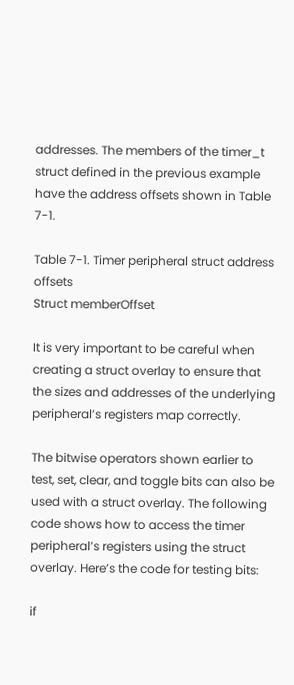addresses. The members of the timer_t struct defined in the previous example have the address offsets shown in Table 7-1.

Table 7-1. Timer peripheral struct address offsets
Struct memberOffset

It is very important to be careful when creating a struct overlay to ensure that the sizes and addresses of the underlying peripheral’s registers map correctly.

The bitwise operators shown earlier to test, set, clear, and toggle bits can also be used with a struct overlay. The following code shows how to access the timer peripheral’s registers using the struct overlay. Here’s the code for testing bits:

if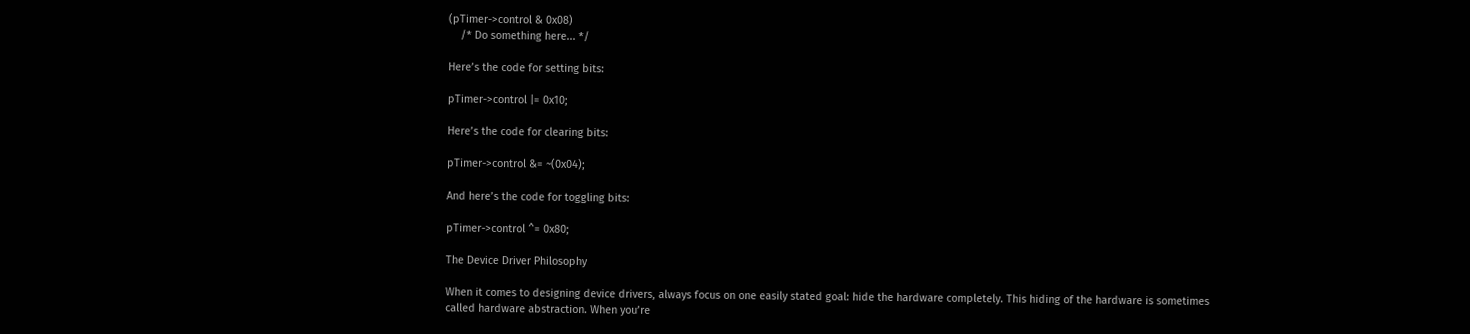(pTimer->control & 0x08)
    /* Do something here... */

Here’s the code for setting bits:

pTimer->control |= 0x10;

Here’s the code for clearing bits:

pTimer->control &= ~(0x04);

And here’s the code for toggling bits:

pTimer->control ^= 0x80;

The Device Driver Philosophy

When it comes to designing device drivers, always focus on one easily stated goal: hide the hardware completely. This hiding of the hardware is sometimes called hardware abstraction. When you’re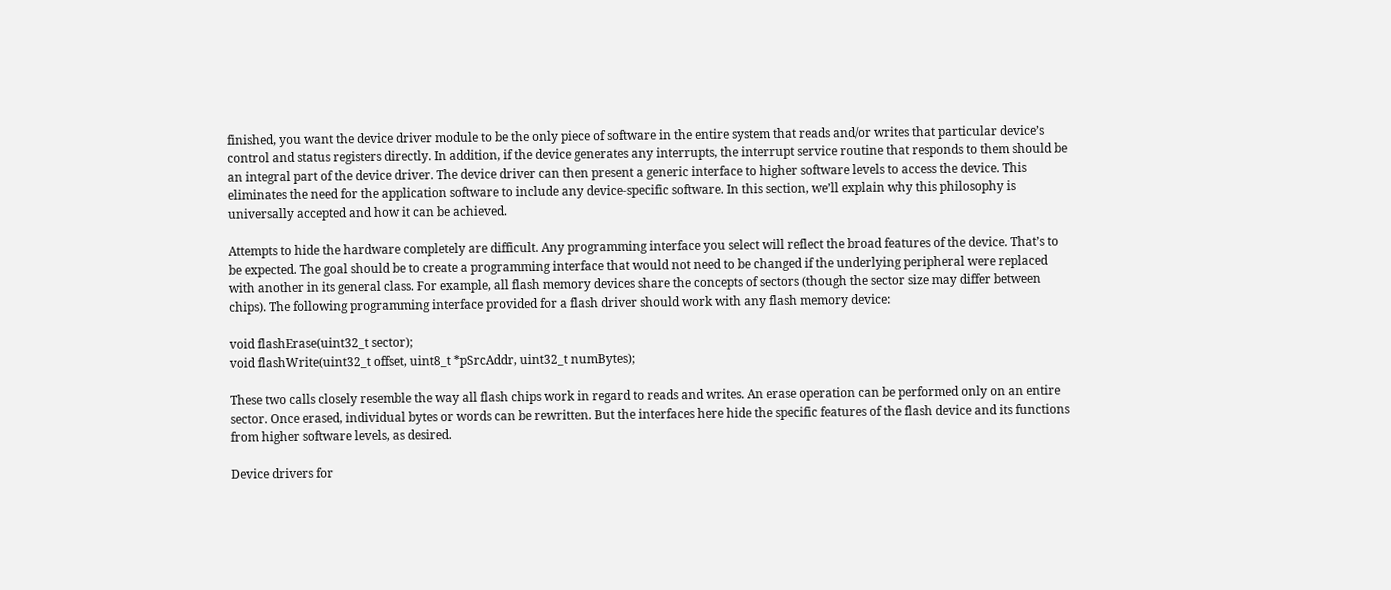finished, you want the device driver module to be the only piece of software in the entire system that reads and/or writes that particular device’s control and status registers directly. In addition, if the device generates any interrupts, the interrupt service routine that responds to them should be an integral part of the device driver. The device driver can then present a generic interface to higher software levels to access the device. This eliminates the need for the application software to include any device-specific software. In this section, we’ll explain why this philosophy is universally accepted and how it can be achieved.

Attempts to hide the hardware completely are difficult. Any programming interface you select will reflect the broad features of the device. That’s to be expected. The goal should be to create a programming interface that would not need to be changed if the underlying peripheral were replaced with another in its general class. For example, all flash memory devices share the concepts of sectors (though the sector size may differ between chips). The following programming interface provided for a flash driver should work with any flash memory device:

void flashErase(uint32_t sector);
void flashWrite(uint32_t offset, uint8_t *pSrcAddr, uint32_t numBytes);

These two calls closely resemble the way all flash chips work in regard to reads and writes. An erase operation can be performed only on an entire sector. Once erased, individual bytes or words can be rewritten. But the interfaces here hide the specific features of the flash device and its functions from higher software levels, as desired.

Device drivers for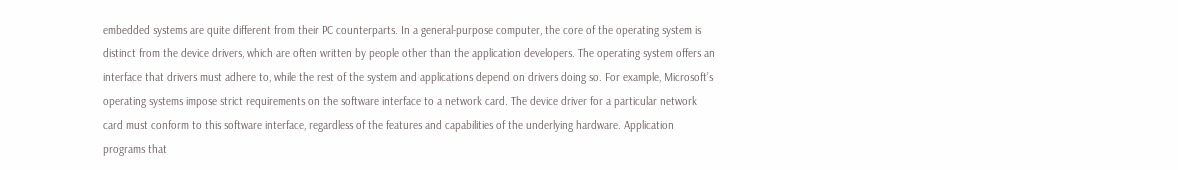embedded systems are quite different from their PC counterparts. In a general-purpose computer, the core of the operating system is distinct from the device drivers, which are often written by people other than the application developers. The operating system offers an interface that drivers must adhere to, while the rest of the system and applications depend on drivers doing so. For example, Microsoft’s operating systems impose strict requirements on the software interface to a network card. The device driver for a particular network card must conform to this software interface, regardless of the features and capabilities of the underlying hardware. Application programs that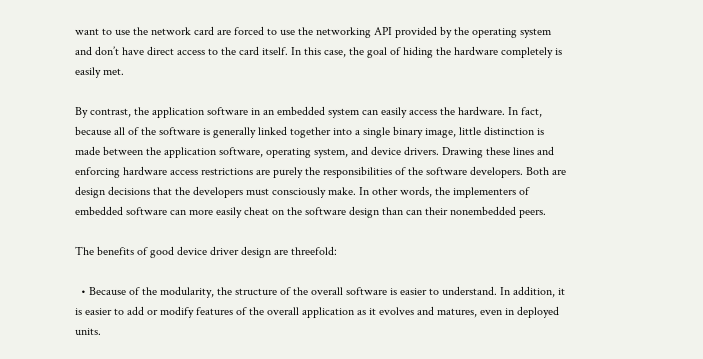want to use the network card are forced to use the networking API provided by the operating system and don’t have direct access to the card itself. In this case, the goal of hiding the hardware completely is easily met.

By contrast, the application software in an embedded system can easily access the hardware. In fact, because all of the software is generally linked together into a single binary image, little distinction is made between the application software, operating system, and device drivers. Drawing these lines and enforcing hardware access restrictions are purely the responsibilities of the software developers. Both are design decisions that the developers must consciously make. In other words, the implementers of embedded software can more easily cheat on the software design than can their nonembedded peers.

The benefits of good device driver design are threefold:

  • Because of the modularity, the structure of the overall software is easier to understand. In addition, it is easier to add or modify features of the overall application as it evolves and matures, even in deployed units.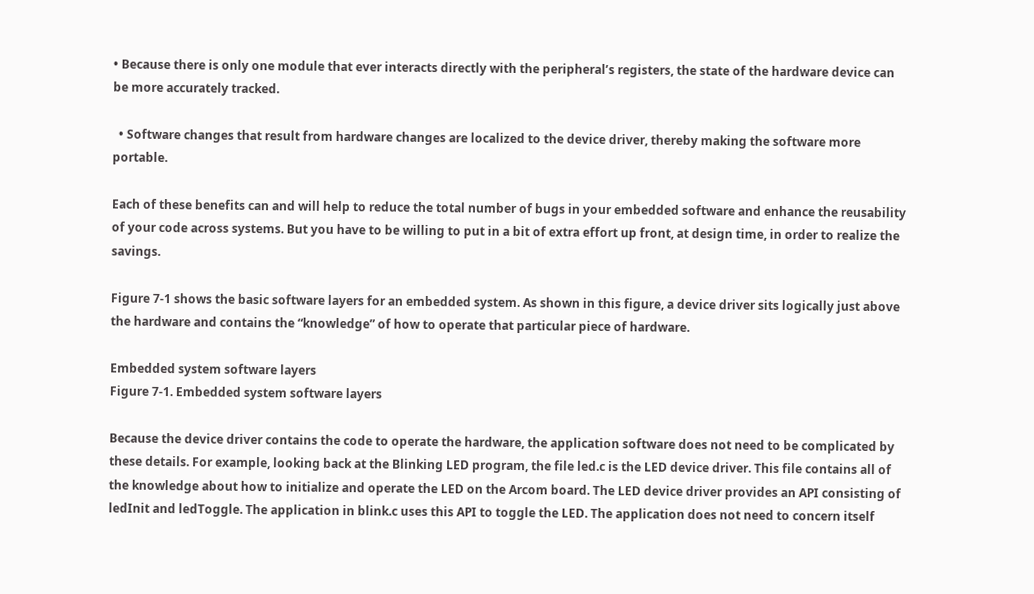• Because there is only one module that ever interacts directly with the peripheral’s registers, the state of the hardware device can be more accurately tracked.

  • Software changes that result from hardware changes are localized to the device driver, thereby making the software more portable.

Each of these benefits can and will help to reduce the total number of bugs in your embedded software and enhance the reusability of your code across systems. But you have to be willing to put in a bit of extra effort up front, at design time, in order to realize the savings.

Figure 7-1 shows the basic software layers for an embedded system. As shown in this figure, a device driver sits logically just above the hardware and contains the “knowledge” of how to operate that particular piece of hardware.

Embedded system software layers
Figure 7-1. Embedded system software layers

Because the device driver contains the code to operate the hardware, the application software does not need to be complicated by these details. For example, looking back at the Blinking LED program, the file led.c is the LED device driver. This file contains all of the knowledge about how to initialize and operate the LED on the Arcom board. The LED device driver provides an API consisting of ledInit and ledToggle. The application in blink.c uses this API to toggle the LED. The application does not need to concern itself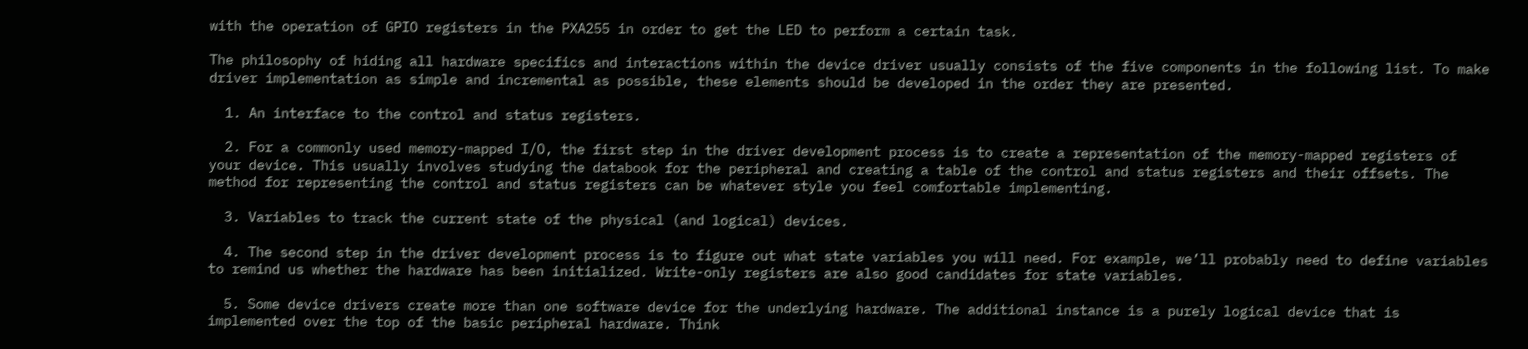with the operation of GPIO registers in the PXA255 in order to get the LED to perform a certain task.

The philosophy of hiding all hardware specifics and interactions within the device driver usually consists of the five components in the following list. To make driver implementation as simple and incremental as possible, these elements should be developed in the order they are presented.

  1. An interface to the control and status registers.

  2. For a commonly used memory-mapped I/O, the first step in the driver development process is to create a representation of the memory-mapped registers of your device. This usually involves studying the databook for the peripheral and creating a table of the control and status registers and their offsets. The method for representing the control and status registers can be whatever style you feel comfortable implementing.

  3. Variables to track the current state of the physical (and logical) devices.

  4. The second step in the driver development process is to figure out what state variables you will need. For example, we’ll probably need to define variables to remind us whether the hardware has been initialized. Write-only registers are also good candidates for state variables.

  5. Some device drivers create more than one software device for the underlying hardware. The additional instance is a purely logical device that is implemented over the top of the basic peripheral hardware. Think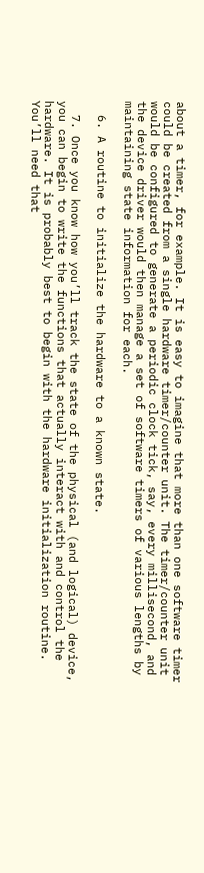about a timer, for example. It is easy to imagine that more than one software timer could be created from a single hardware timer/counter unit. The timer/counter unit would be configured to generate a periodic clock tick, say, every millisecond, and the device driver would then manage a set of software timers of various lengths by maintaining state information for each.

  6. A routine to initialize the hardware to a known state.

  7. Once you know how you’ll track the state of the physical (and logical) device, you can begin to write the functions that actually interact with and control the hardware. It is probably best to begin with the hardware initialization routine. You’ll need that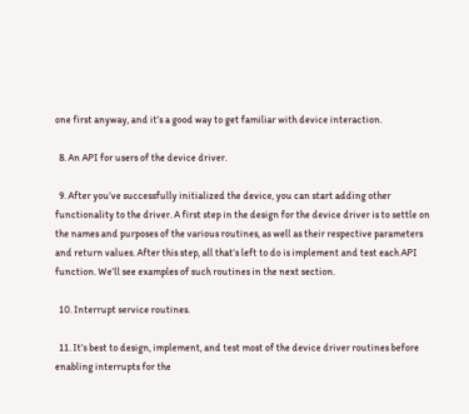one first anyway, and it’s a good way to get familiar with device interaction.

  8. An API for users of the device driver.

  9. After you’ve successfully initialized the device, you can start adding other functionality to the driver. A first step in the design for the device driver is to settle on the names and purposes of the various routines, as well as their respective parameters and return values. After this step, all that’s left to do is implement and test each API function. We’ll see examples of such routines in the next section.

  10. Interrupt service routines.

  11. It’s best to design, implement, and test most of the device driver routines before enabling interrupts for the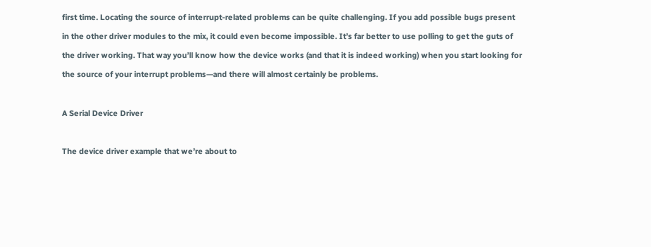first time. Locating the source of interrupt-related problems can be quite challenging. If you add possible bugs present in the other driver modules to the mix, it could even become impossible. It’s far better to use polling to get the guts of the driver working. That way you’ll know how the device works (and that it is indeed working) when you start looking for the source of your interrupt problems—and there will almost certainly be problems.

A Serial Device Driver

The device driver example that we’re about to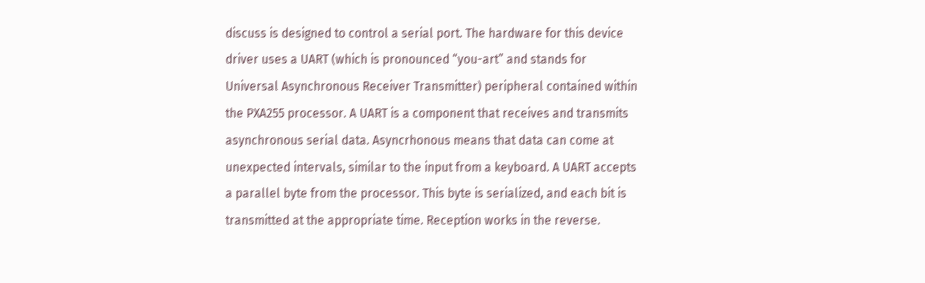discuss is designed to control a serial port. The hardware for this device driver uses a UART (which is pronounced “you-art” and stands for Universal Asynchronous Receiver Transmitter) peripheral contained within the PXA255 processor. A UART is a component that receives and transmits asynchronous serial data. Asyncrhonous means that data can come at unexpected intervals, similar to the input from a keyboard. A UART accepts a parallel byte from the processor. This byte is serialized, and each bit is transmitted at the appropriate time. Reception works in the reverse.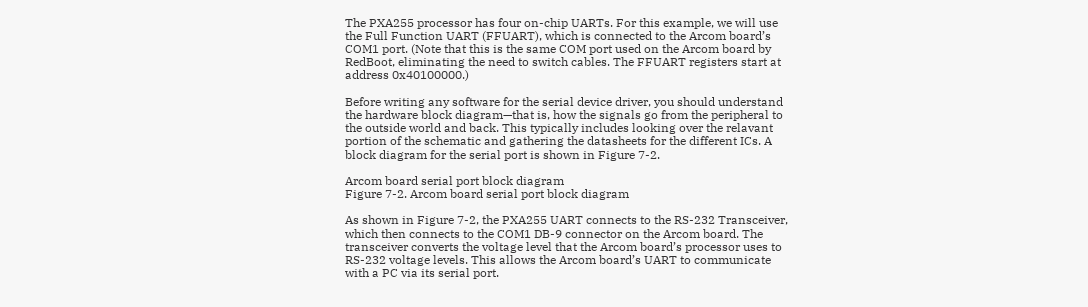The PXA255 processor has four on-chip UARTs. For this example, we will use the Full Function UART (FFUART), which is connected to the Arcom board’s COM1 port. (Note that this is the same COM port used on the Arcom board by RedBoot, eliminating the need to switch cables. The FFUART registers start at address 0x40100000.)

Before writing any software for the serial device driver, you should understand the hardware block diagram—that is, how the signals go from the peripheral to the outside world and back. This typically includes looking over the relavant portion of the schematic and gathering the datasheets for the different ICs. A block diagram for the serial port is shown in Figure 7-2.

Arcom board serial port block diagram
Figure 7-2. Arcom board serial port block diagram

As shown in Figure 7-2, the PXA255 UART connects to the RS-232 Transceiver, which then connects to the COM1 DB-9 connector on the Arcom board. The transceiver converts the voltage level that the Arcom board’s processor uses to RS-232 voltage levels. This allows the Arcom board’s UART to communicate with a PC via its serial port.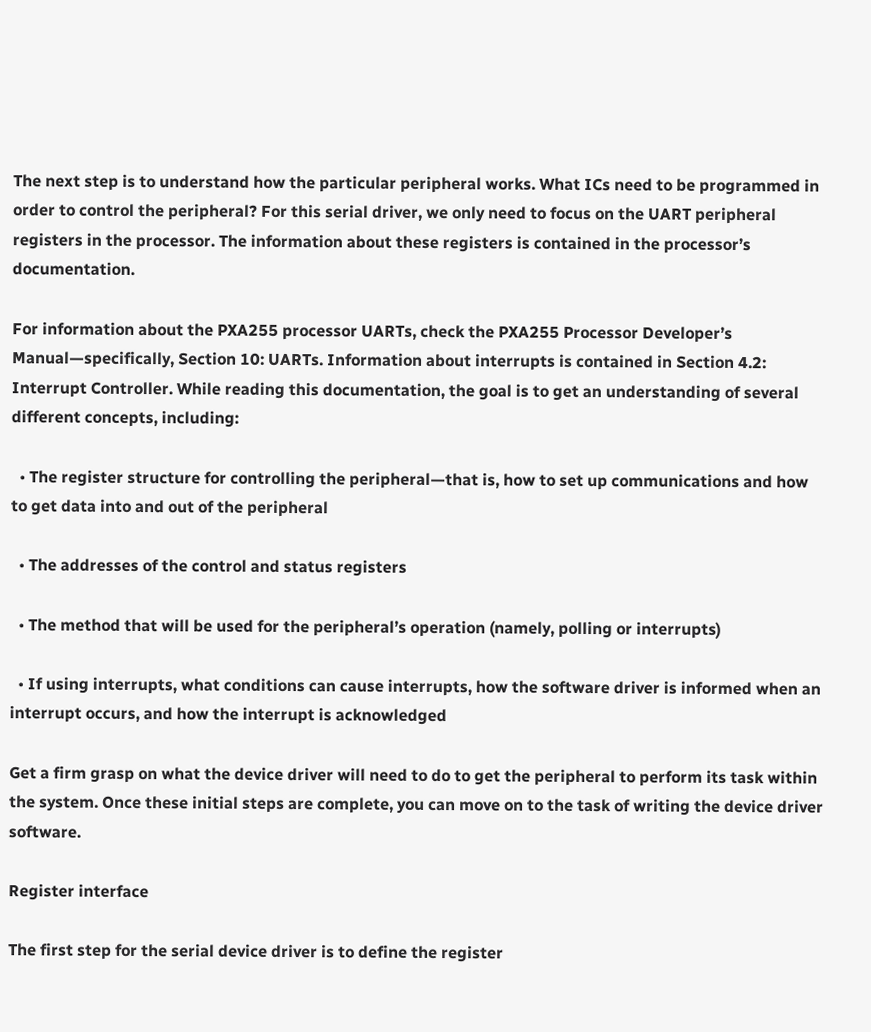The next step is to understand how the particular peripheral works. What ICs need to be programmed in order to control the peripheral? For this serial driver, we only need to focus on the UART peripheral registers in the processor. The information about these registers is contained in the processor’s documentation.

For information about the PXA255 processor UARTs, check the PXA255 Processor Developer’s Manual—specifically, Section 10: UARTs. Information about interrupts is contained in Section 4.2: Interrupt Controller. While reading this documentation, the goal is to get an understanding of several different concepts, including:

  • The register structure for controlling the peripheral—that is, how to set up communications and how to get data into and out of the peripheral

  • The addresses of the control and status registers

  • The method that will be used for the peripheral’s operation (namely, polling or interrupts)

  • If using interrupts, what conditions can cause interrupts, how the software driver is informed when an interrupt occurs, and how the interrupt is acknowledged

Get a firm grasp on what the device driver will need to do to get the peripheral to perform its task within the system. Once these initial steps are complete, you can move on to the task of writing the device driver software.

Register interface

The first step for the serial device driver is to define the register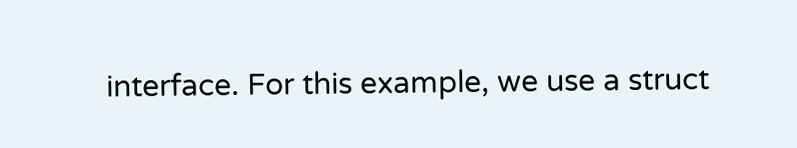interface. For this example, we use a struct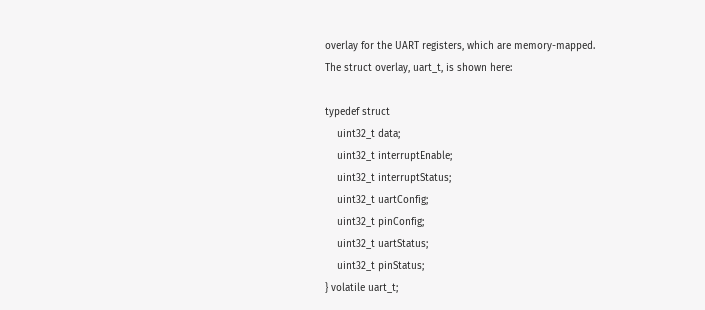overlay for the UART registers, which are memory-mapped. The struct overlay, uart_t, is shown here:

typedef struct
    uint32_t data;
    uint32_t interruptEnable;
    uint32_t interruptStatus;
    uint32_t uartConfig;
    uint32_t pinConfig;
    uint32_t uartStatus;
    uint32_t pinStatus;
} volatile uart_t;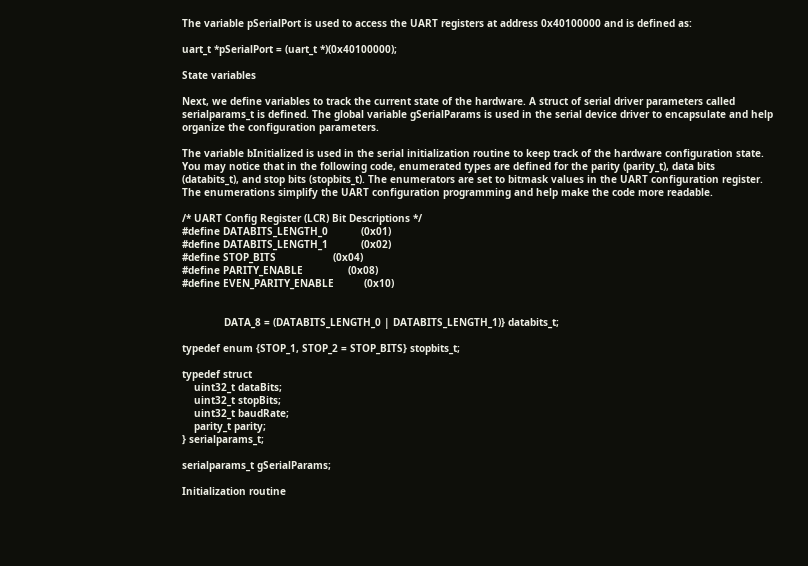The variable pSerialPort is used to access the UART registers at address 0x40100000 and is defined as:

uart_t *pSerialPort = (uart_t *)(0x40100000);

State variables

Next, we define variables to track the current state of the hardware. A struct of serial driver parameters called serialparams_t is defined. The global variable gSerialParams is used in the serial device driver to encapsulate and help organize the configuration parameters.

The variable bInitialized is used in the serial initialization routine to keep track of the hardware configuration state. You may notice that in the following code, enumerated types are defined for the parity (parity_t), data bits (databits_t), and stop bits (stopbits_t). The enumerators are set to bitmask values in the UART configuration register. The enumerations simplify the UART configuration programming and help make the code more readable.

/* UART Config Register (LCR) Bit Descriptions */
#define DATABITS_LENGTH_0           (0x01)
#define DATABITS_LENGTH_1           (0x02)
#define STOP_BITS                   (0x04)
#define PARITY_ENABLE               (0x08)
#define EVEN_PARITY_ENABLE          (0x10)


              DATA_8 = (DATABITS_LENGTH_0 | DATABITS_LENGTH_1)} databits_t;

typedef enum {STOP_1, STOP_2 = STOP_BITS} stopbits_t;

typedef struct
    uint32_t dataBits;
    uint32_t stopBits;
    uint32_t baudRate;
    parity_t parity;
} serialparams_t;

serialparams_t gSerialParams;

Initialization routine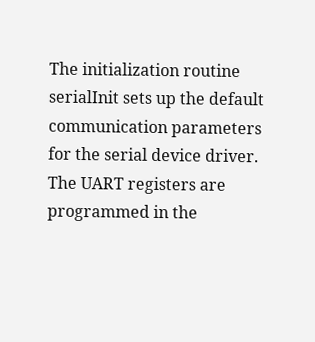The initialization routine serialInit sets up the default communication parameters for the serial device driver. The UART registers are programmed in the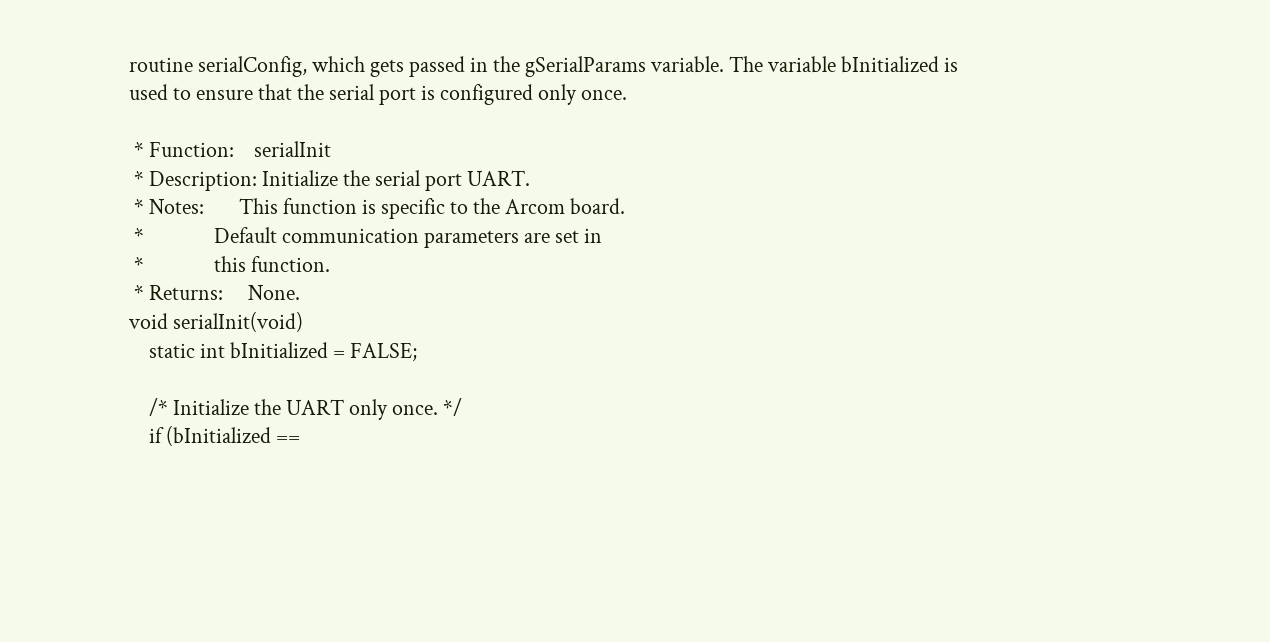routine serialConfig, which gets passed in the gSerialParams variable. The variable bInitialized is used to ensure that the serial port is configured only once.

 * Function:    serialInit
 * Description: Initialize the serial port UART.
 * Notes:       This function is specific to the Arcom board.
 *              Default communication parameters are set in
 *              this function.
 * Returns:     None.
void serialInit(void)
    static int bInitialized = FALSE;

    /* Initialize the UART only once. */
    if (bInitialized ==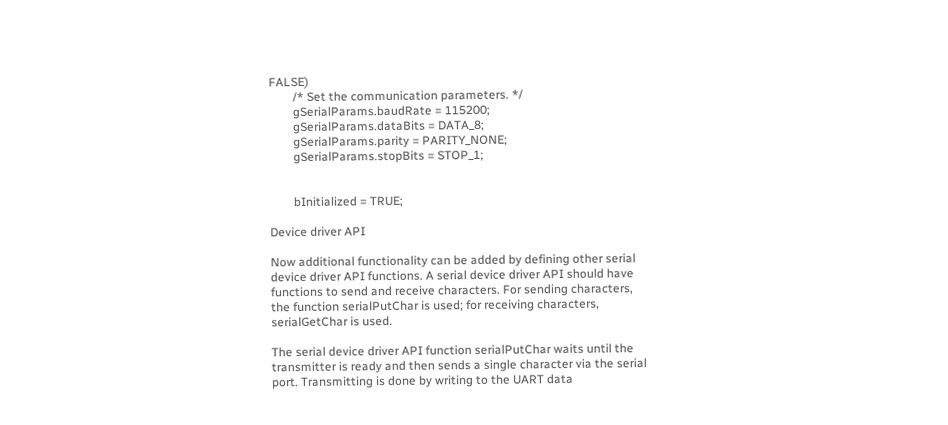FALSE)
        /* Set the communication parameters. */
        gSerialParams.baudRate = 115200;
        gSerialParams.dataBits = DATA_8;
        gSerialParams.parity = PARITY_NONE;
        gSerialParams.stopBits = STOP_1;


        bInitialized = TRUE;

Device driver API

Now additional functionality can be added by defining other serial device driver API functions. A serial device driver API should have functions to send and receive characters. For sending characters, the function serialPutChar is used; for receiving characters, serialGetChar is used.

The serial device driver API function serialPutChar waits until the transmitter is ready and then sends a single character via the serial port. Transmitting is done by writing to the UART data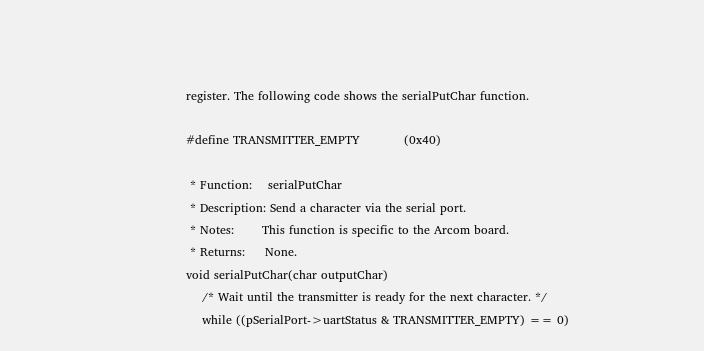register. The following code shows the serialPutChar function.

#define TRANSMITTER_EMPTY           (0x40)

 * Function:    serialPutChar
 * Description: Send a character via the serial port.
 * Notes:       This function is specific to the Arcom board.
 * Returns:     None.
void serialPutChar(char outputChar)
    /* Wait until the transmitter is ready for the next character. */
    while ((pSerialPort->uartStatus & TRANSMITTER_EMPTY) == 0)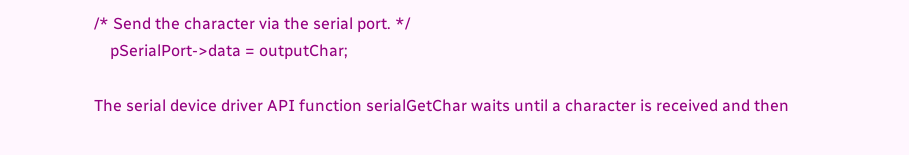/* Send the character via the serial port. */
    pSerialPort->data = outputChar;

The serial device driver API function serialGetChar waits until a character is received and then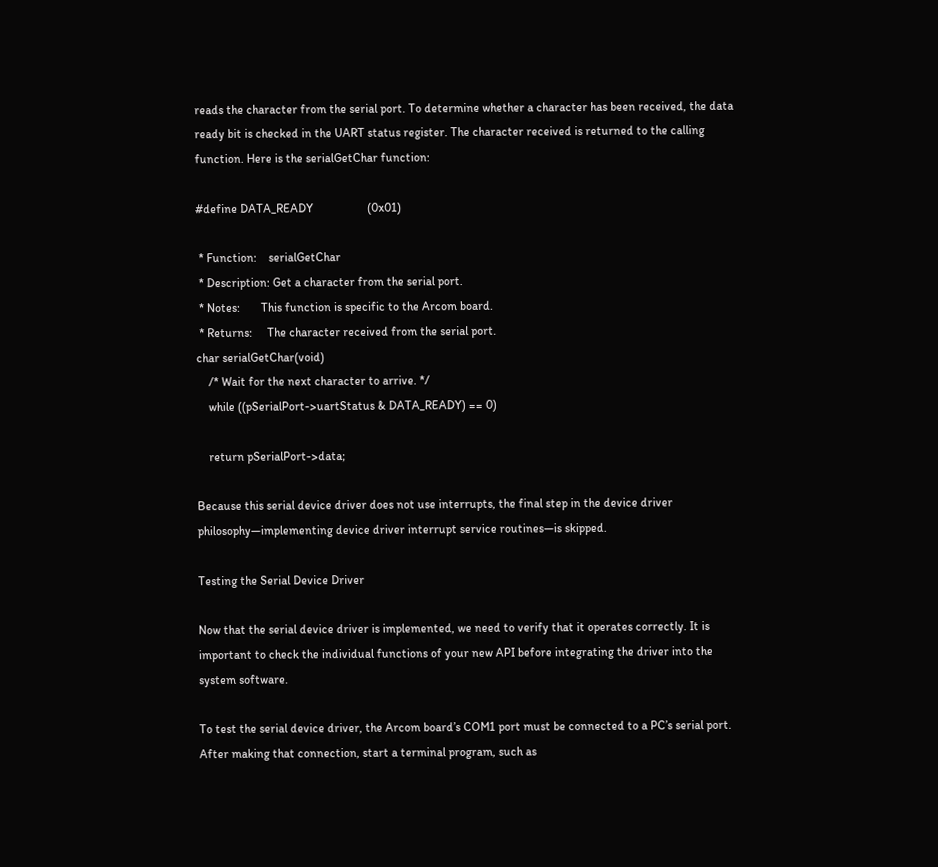reads the character from the serial port. To determine whether a character has been received, the data ready bit is checked in the UART status register. The character received is returned to the calling function. Here is the serialGetChar function:

#define DATA_READY                  (0x01)

 * Function:    serialGetChar
 * Description: Get a character from the serial port.
 * Notes:       This function is specific to the Arcom board.
 * Returns:     The character received from the serial port.
char serialGetChar(void)
    /* Wait for the next character to arrive. */
    while ((pSerialPort->uartStatus & DATA_READY) == 0)

    return pSerialPort->data;

Because this serial device driver does not use interrupts, the final step in the device driver philosophy—implementing device driver interrupt service routines—is skipped.

Testing the Serial Device Driver

Now that the serial device driver is implemented, we need to verify that it operates correctly. It is important to check the individual functions of your new API before integrating the driver into the system software.

To test the serial device driver, the Arcom board’s COM1 port must be connected to a PC’s serial port. After making that connection, start a terminal program, such as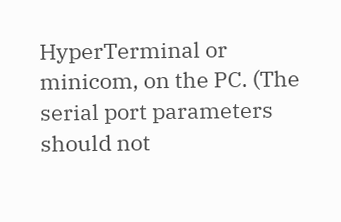HyperTerminal or minicom, on the PC. (The serial port parameters should not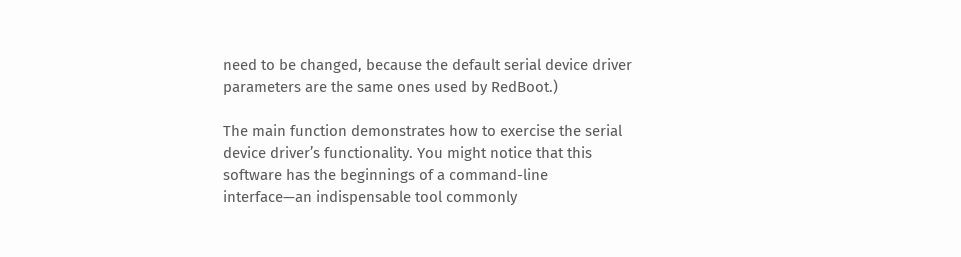need to be changed, because the default serial device driver parameters are the same ones used by RedBoot.)

The main function demonstrates how to exercise the serial device driver’s functionality. You might notice that this software has the beginnings of a command-line interface—an indispensable tool commonly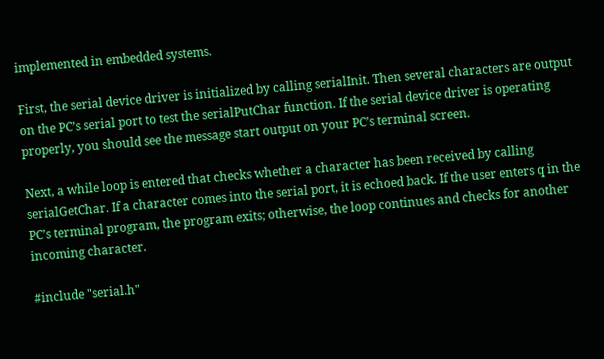implemented in embedded systems.

First, the serial device driver is initialized by calling serialInit. Then several characters are output on the PC’s serial port to test the serialPutChar function. If the serial device driver is operating properly, you should see the message start output on your PC’s terminal screen.

Next, a while loop is entered that checks whether a character has been received by calling serialGetChar. If a character comes into the serial port, it is echoed back. If the user enters q in the PC’s terminal program, the program exits; otherwise, the loop continues and checks for another incoming character.

#include "serial.h"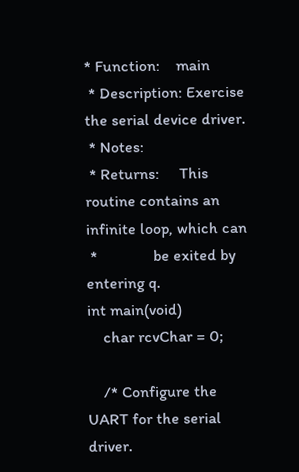* Function:    main
 * Description: Exercise the serial device driver.
 * Notes:
 * Returns:     This routine contains an infinite loop, which can
 *              be exited by entering q.
int main(void)
    char rcvChar = 0;

    /* Configure the UART for the serial driver.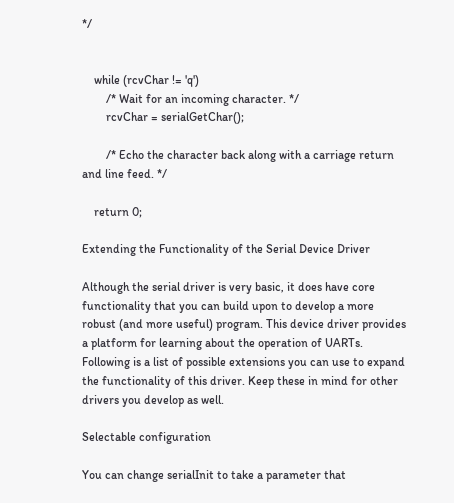*/


    while (rcvChar != 'q')
        /* Wait for an incoming character. */
        rcvChar = serialGetChar();

        /* Echo the character back along with a carriage return and line feed. */

    return 0;

Extending the Functionality of the Serial Device Driver

Although the serial driver is very basic, it does have core functionality that you can build upon to develop a more robust (and more useful) program. This device driver provides a platform for learning about the operation of UARTs. Following is a list of possible extensions you can use to expand the functionality of this driver. Keep these in mind for other drivers you develop as well.

Selectable configuration

You can change serialInit to take a parameter that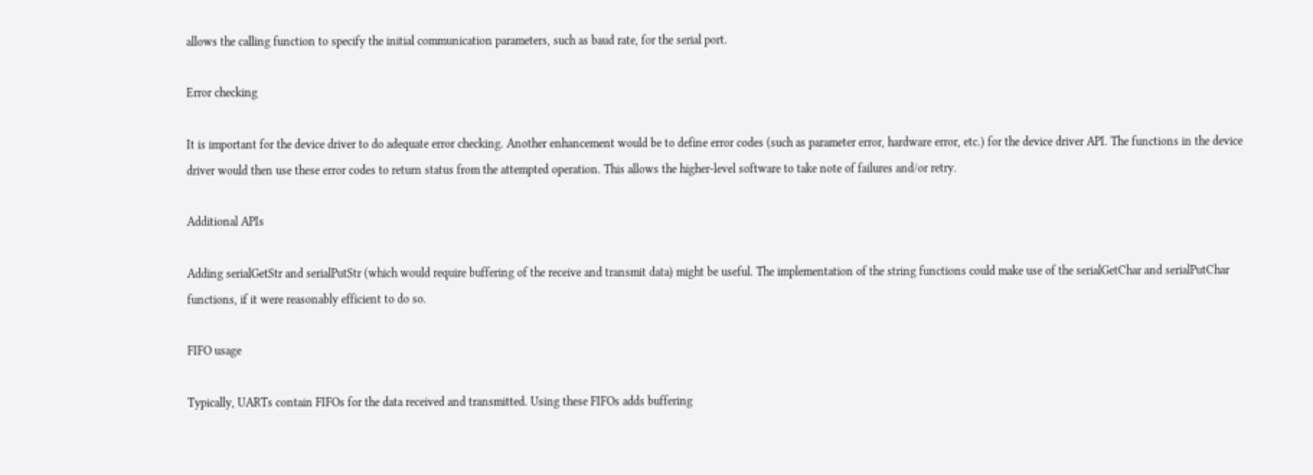allows the calling function to specify the initial communication parameters, such as baud rate, for the serial port.

Error checking

It is important for the device driver to do adequate error checking. Another enhancement would be to define error codes (such as parameter error, hardware error, etc.) for the device driver API. The functions in the device driver would then use these error codes to return status from the attempted operation. This allows the higher-level software to take note of failures and/or retry.

Additional APIs

Adding serialGetStr and serialPutStr (which would require buffering of the receive and transmit data) might be useful. The implementation of the string functions could make use of the serialGetChar and serialPutChar functions, if it were reasonably efficient to do so.

FIFO usage

Typically, UARTs contain FIFOs for the data received and transmitted. Using these FIFOs adds buffering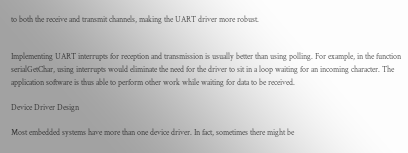to both the receive and transmit channels, making the UART driver more robust.


Implementing UART interrupts for reception and transmission is usually better than using polling. For example, in the function serialGetChar, using interrupts would eliminate the need for the driver to sit in a loop waiting for an incoming character. The application software is thus able to perform other work while waiting for data to be received.

Device Driver Design

Most embedded systems have more than one device driver. In fact, sometimes there might be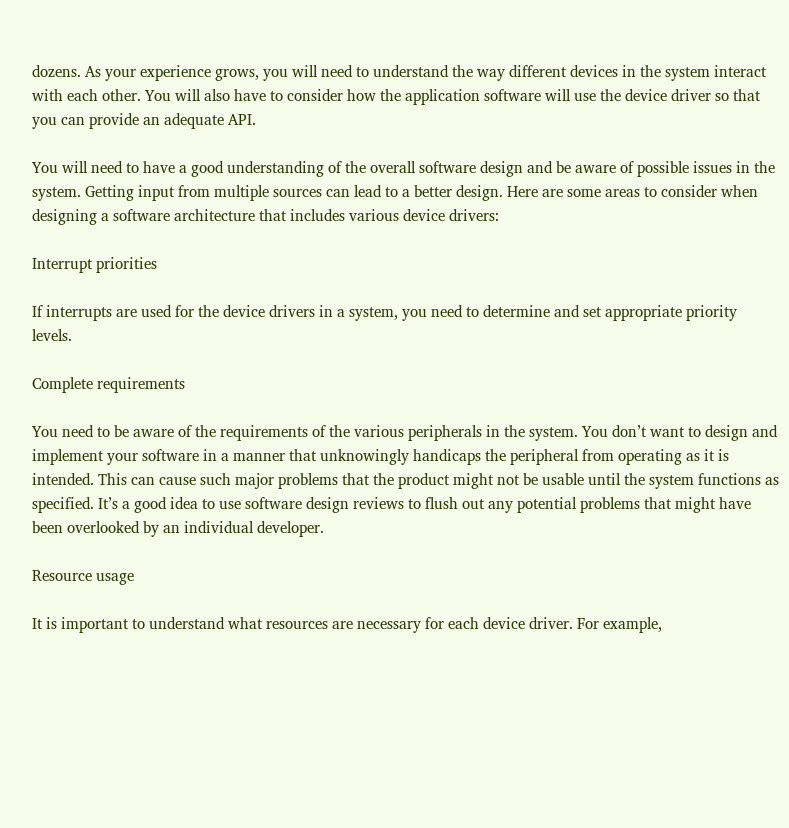dozens. As your experience grows, you will need to understand the way different devices in the system interact with each other. You will also have to consider how the application software will use the device driver so that you can provide an adequate API.

You will need to have a good understanding of the overall software design and be aware of possible issues in the system. Getting input from multiple sources can lead to a better design. Here are some areas to consider when designing a software architecture that includes various device drivers:

Interrupt priorities

If interrupts are used for the device drivers in a system, you need to determine and set appropriate priority levels.

Complete requirements

You need to be aware of the requirements of the various peripherals in the system. You don’t want to design and implement your software in a manner that unknowingly handicaps the peripheral from operating as it is intended. This can cause such major problems that the product might not be usable until the system functions as specified. It’s a good idea to use software design reviews to flush out any potential problems that might have been overlooked by an individual developer.

Resource usage

It is important to understand what resources are necessary for each device driver. For example,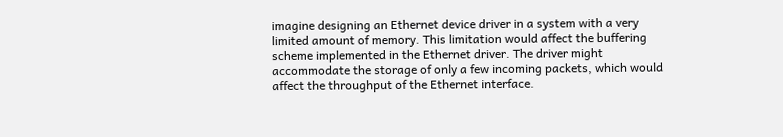imagine designing an Ethernet device driver in a system with a very limited amount of memory. This limitation would affect the buffering scheme implemented in the Ethernet driver. The driver might accommodate the storage of only a few incoming packets, which would affect the throughput of the Ethernet interface.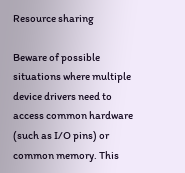Resource sharing

Beware of possible situations where multiple device drivers need to access common hardware (such as I/O pins) or common memory. This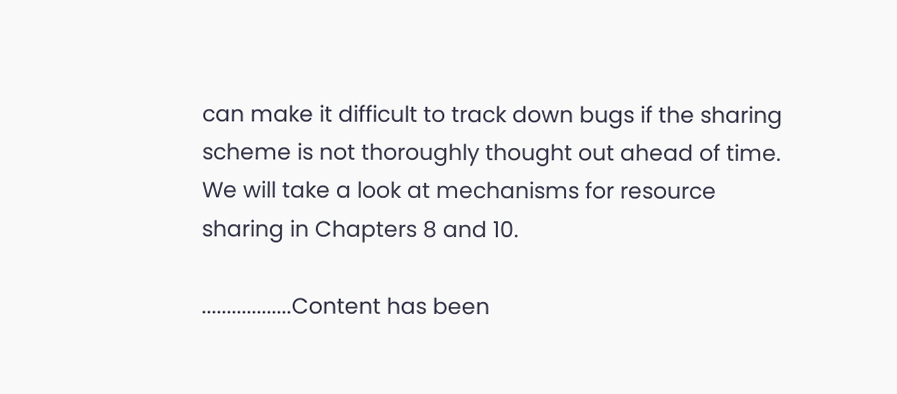can make it difficult to track down bugs if the sharing scheme is not thoroughly thought out ahead of time. We will take a look at mechanisms for resource sharing in Chapters 8 and 10.

..................Content has been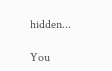hidden...

You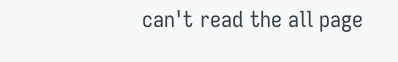can't read the all page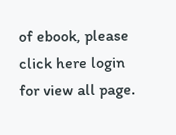of ebook, please click here login for view all page.